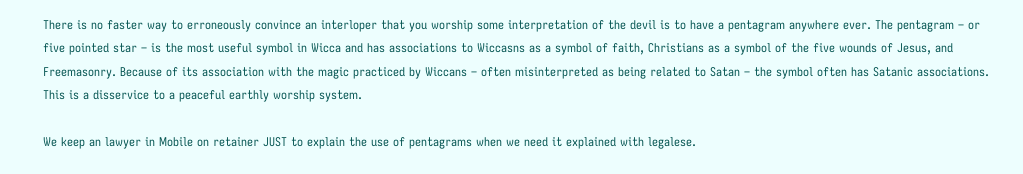There is no faster way to erroneously convince an interloper that you worship some interpretation of the devil is to have a pentagram anywhere ever. The pentagram – or five pointed star – is the most useful symbol in Wicca and has associations to Wiccasns as a symbol of faith, Christians as a symbol of the five wounds of Jesus, and Freemasonry. Because of its association with the magic practiced by Wiccans – often misinterpreted as being related to Satan – the symbol often has Satanic associations. This is a disservice to a peaceful earthly worship system.

We keep an lawyer in Mobile on retainer JUST to explain the use of pentagrams when we need it explained with legalese.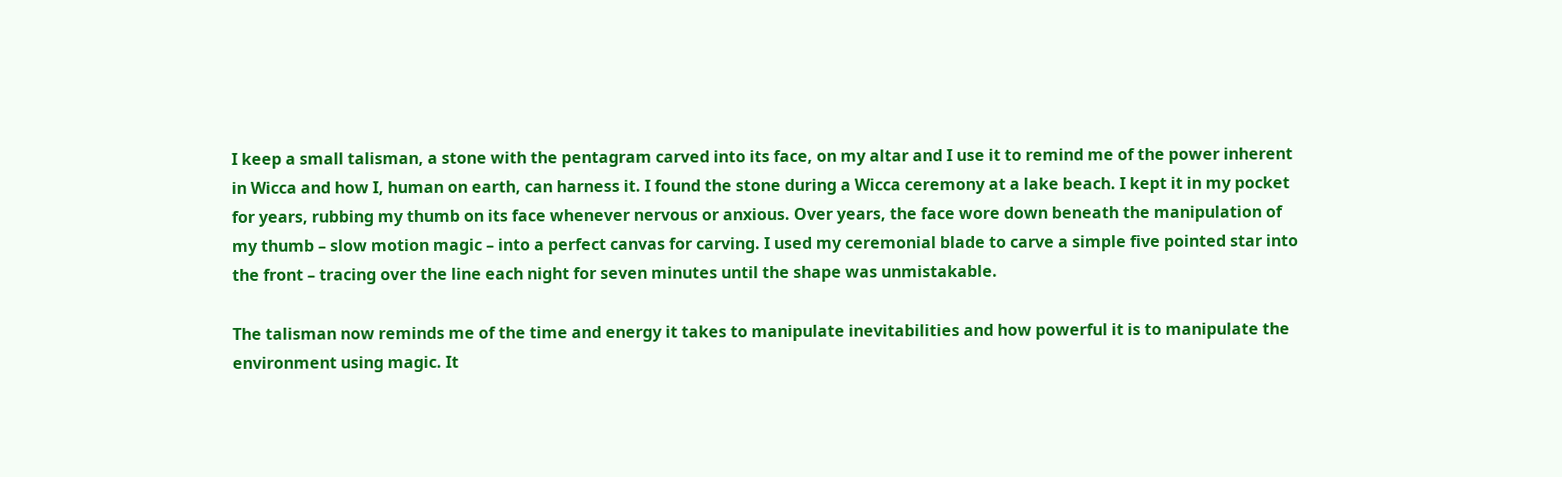I keep a small talisman, a stone with the pentagram carved into its face, on my altar and I use it to remind me of the power inherent in Wicca and how I, human on earth, can harness it. I found the stone during a Wicca ceremony at a lake beach. I kept it in my pocket for years, rubbing my thumb on its face whenever nervous or anxious. Over years, the face wore down beneath the manipulation of my thumb – slow motion magic – into a perfect canvas for carving. I used my ceremonial blade to carve a simple five pointed star into the front – tracing over the line each night for seven minutes until the shape was unmistakable.

The talisman now reminds me of the time and energy it takes to manipulate inevitabilities and how powerful it is to manipulate the environment using magic. It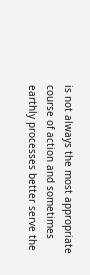is not always the most appropriate course of action and sometimes earthly processes better serve the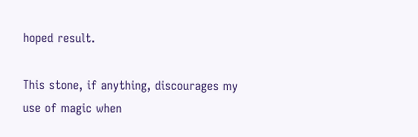hoped result.

This stone, if anything, discourages my use of magic when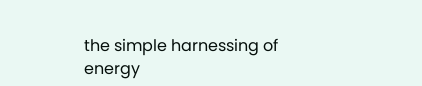the simple harnessing of energy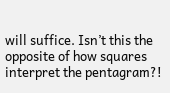will suffice. Isn’t this the opposite of how squares interpret the pentagram?!